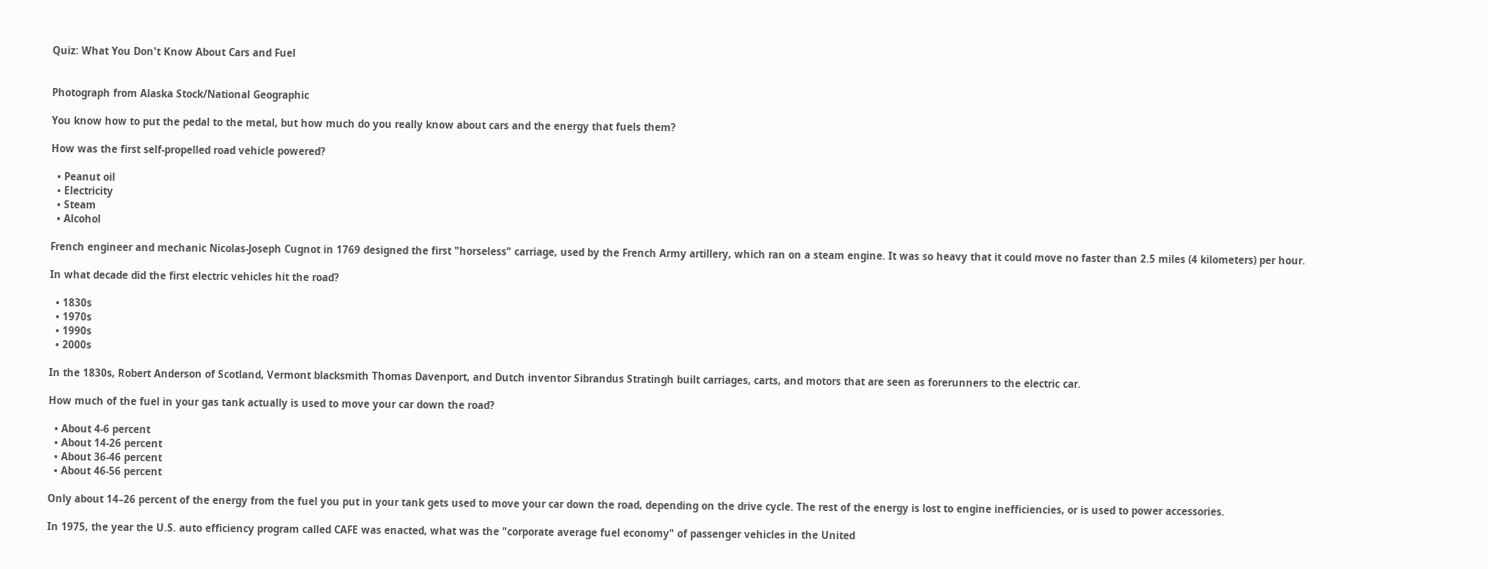Quiz: What You Don't Know About Cars and Fuel


Photograph from Alaska Stock/National Geographic

You know how to put the pedal to the metal, but how much do you really know about cars and the energy that fuels them?

How was the first self-propelled road vehicle powered?

  • Peanut oil
  • Electricity
  • Steam
  • Alcohol

French engineer and mechanic Nicolas-Joseph Cugnot in 1769 designed the first "horseless" carriage, used by the French Army artillery, which ran on a steam engine. It was so heavy that it could move no faster than 2.5 miles (4 kilometers) per hour.

In what decade did the first electric vehicles hit the road?

  • 1830s
  • 1970s
  • 1990s
  • 2000s

In the 1830s, Robert Anderson of Scotland, Vermont blacksmith Thomas Davenport, and Dutch inventor Sibrandus Stratingh built carriages, carts, and motors that are seen as forerunners to the electric car.

How much of the fuel in your gas tank actually is used to move your car down the road?

  • About 4-6 percent
  • About 14-26 percent
  • About 36-46 percent
  • About 46-56 percent

Only about 14–26 percent of the energy from the fuel you put in your tank gets used to move your car down the road, depending on the drive cycle. The rest of the energy is lost to engine inefficiencies, or is used to power accessories.

In 1975, the year the U.S. auto efficiency program called CAFE was enacted, what was the "corporate average fuel economy" of passenger vehicles in the United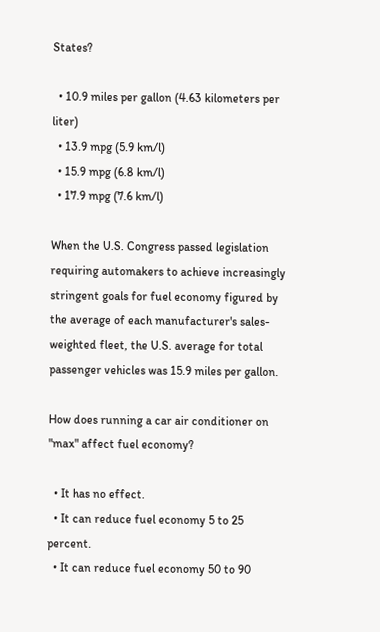States?

  • 10.9 miles per gallon (4.63 kilometers per liter)
  • 13.9 mpg (5.9 km/l)
  • 15.9 mpg (6.8 km/l)
  • 17.9 mpg (7.6 km/l)

When the U.S. Congress passed legislation requiring automakers to achieve increasingly stringent goals for fuel economy figured by the average of each manufacturer's sales-weighted fleet, the U.S. average for total passenger vehicles was 15.9 miles per gallon.

How does running a car air conditioner on "max" affect fuel economy?

  • It has no effect.
  • It can reduce fuel economy 5 to 25 percent.
  • It can reduce fuel economy 50 to 90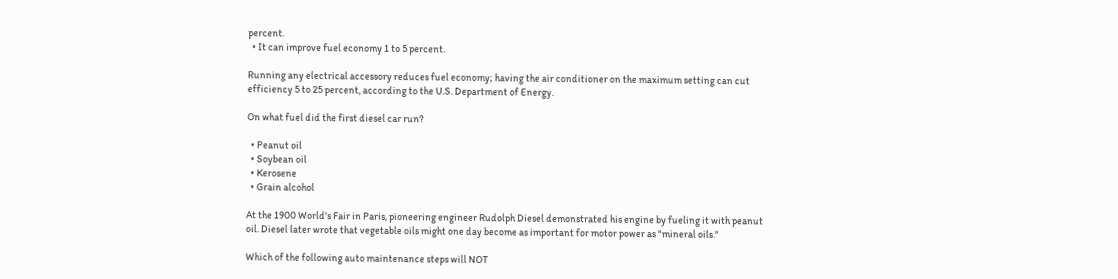percent.
  • It can improve fuel economy 1 to 5 percent.

Running any electrical accessory reduces fuel economy; having the air conditioner on the maximum setting can cut efficiency 5 to 25 percent, according to the U.S. Department of Energy.

On what fuel did the first diesel car run?

  • Peanut oil
  • Soybean oil
  • Kerosene
  • Grain alcohol

At the 1900 World's Fair in Paris, pioneering engineer Rudolph Diesel demonstrated his engine by fueling it with peanut oil. Diesel later wrote that vegetable oils might one day become as important for motor power as "mineral oils."

Which of the following auto maintenance steps will NOT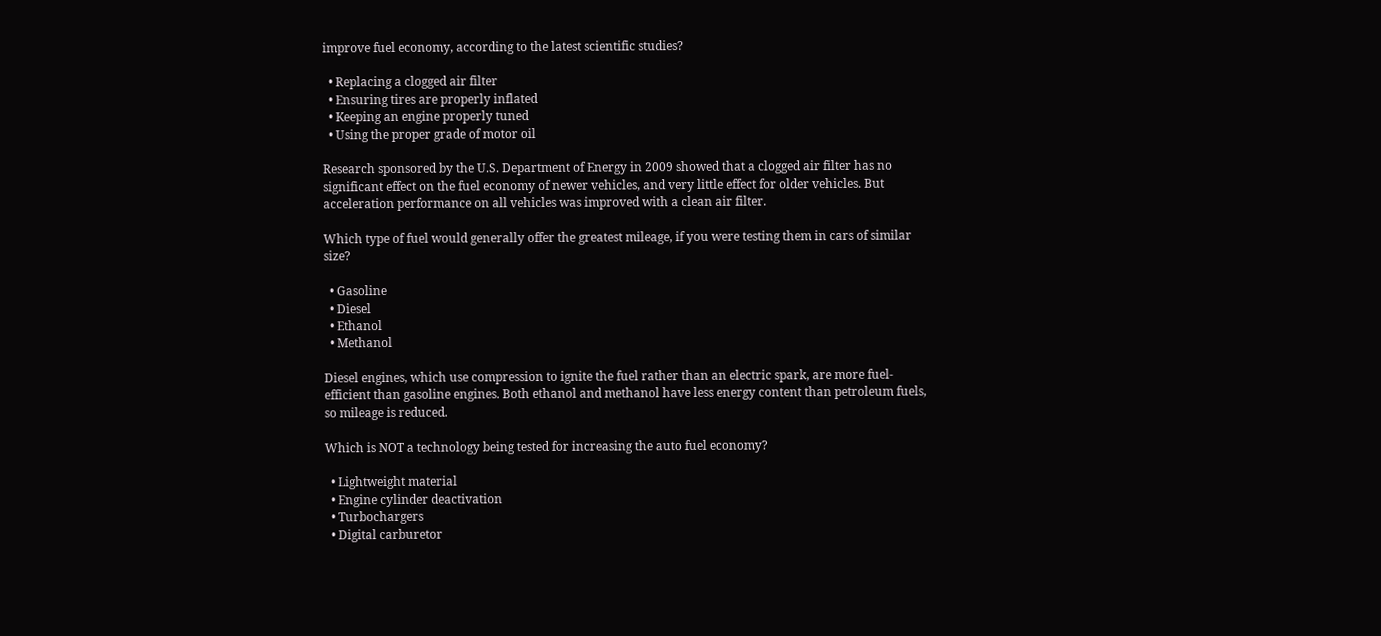improve fuel economy, according to the latest scientific studies?

  • Replacing a clogged air filter
  • Ensuring tires are properly inflated
  • Keeping an engine properly tuned
  • Using the proper grade of motor oil

Research sponsored by the U.S. Department of Energy in 2009 showed that a clogged air filter has no significant effect on the fuel economy of newer vehicles, and very little effect for older vehicles. But acceleration performance on all vehicles was improved with a clean air filter.

Which type of fuel would generally offer the greatest mileage, if you were testing them in cars of similar size?

  • Gasoline
  • Diesel
  • Ethanol
  • Methanol

Diesel engines, which use compression to ignite the fuel rather than an electric spark, are more fuel-efficient than gasoline engines. Both ethanol and methanol have less energy content than petroleum fuels, so mileage is reduced.

Which is NOT a technology being tested for increasing the auto fuel economy?

  • Lightweight material
  • Engine cylinder deactivation
  • Turbochargers
  • Digital carburetor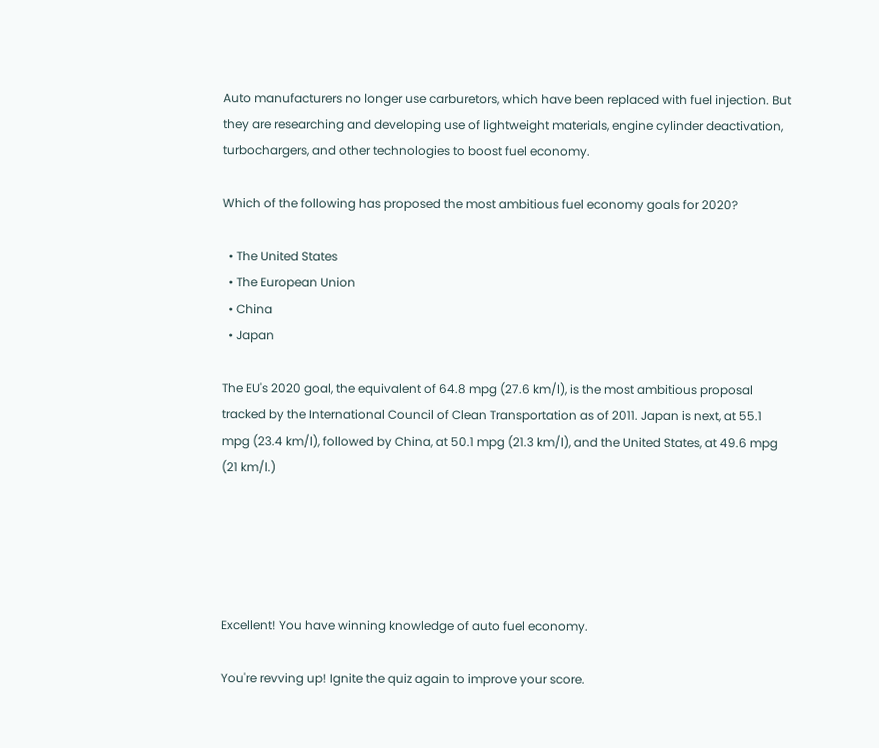Auto manufacturers no longer use carburetors, which have been replaced with fuel injection. But they are researching and developing use of lightweight materials, engine cylinder deactivation, turbochargers, and other technologies to boost fuel economy.

Which of the following has proposed the most ambitious fuel economy goals for 2020?

  • The United States
  • The European Union
  • China
  • Japan

The EU's 2020 goal, the equivalent of 64.8 mpg (27.6 km/l), is the most ambitious proposal tracked by the International Council of Clean Transportation as of 2011. Japan is next, at 55.1 mpg (23.4 km/l), followed by China, at 50.1 mpg (21.3 km/l), and the United States, at 49.6 mpg (21 km/l.)





Excellent! You have winning knowledge of auto fuel economy.

You're revving up! Ignite the quiz again to improve your score.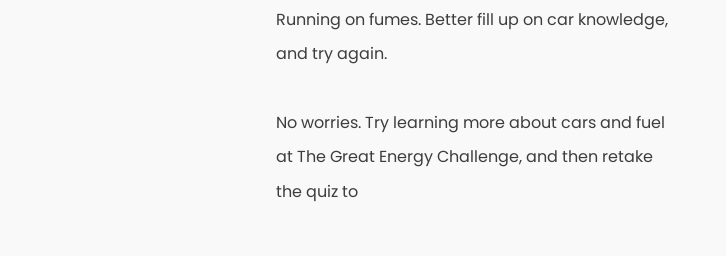Running on fumes. Better fill up on car knowledge, and try again.

No worries. Try learning more about cars and fuel at The Great Energy Challenge, and then retake the quiz to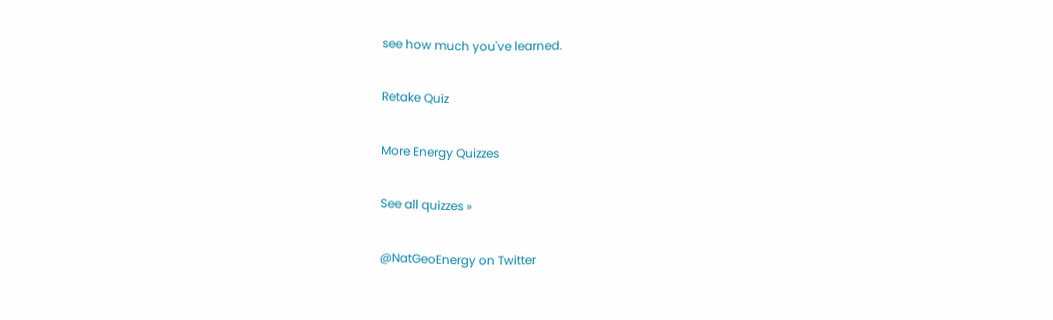see how much you've learned.

Retake Quiz

More Energy Quizzes

See all quizzes »

@NatGeoEnergy on Twitter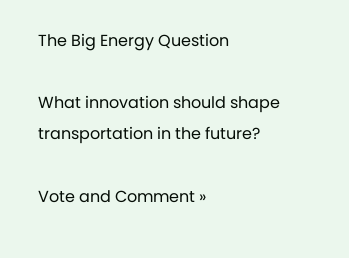The Big Energy Question

What innovation should shape transportation in the future?

Vote and Comment »